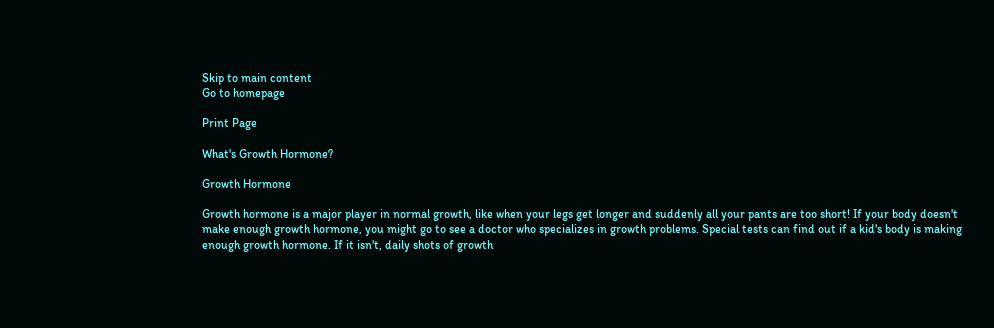Skip to main content
Go to homepage

Print Page

What's Growth Hormone?

Growth Hormone

Growth hormone is a major player in normal growth, like when your legs get longer and suddenly all your pants are too short! If your body doesn't make enough growth hormone, you might go to see a doctor who specializes in growth problems. Special tests can find out if a kid's body is making enough growth hormone. If it isn't, daily shots of growth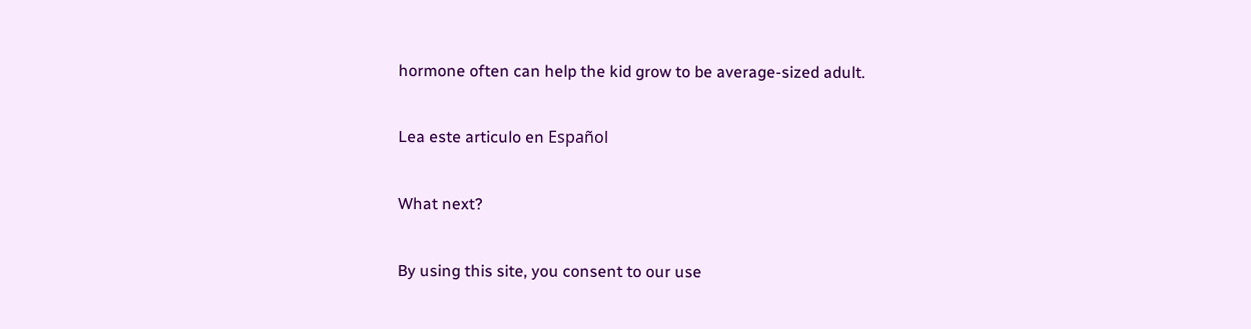hormone often can help the kid grow to be average-sized adult.

Lea este articulo en Español

What next?

By using this site, you consent to our use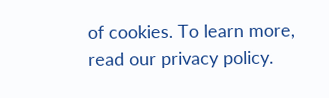of cookies. To learn more, read our privacy policy.